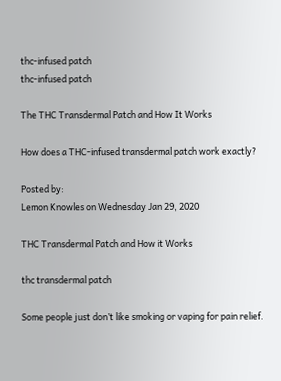thc-infused patch
thc-infused patch

The THC Transdermal Patch and How It Works

How does a THC-infused transdermal patch work exactly?

Posted by:
Lemon Knowles on Wednesday Jan 29, 2020

THC Transdermal Patch and How it Works

thc transdermal patch

Some people just don’t like smoking or vaping for pain relief.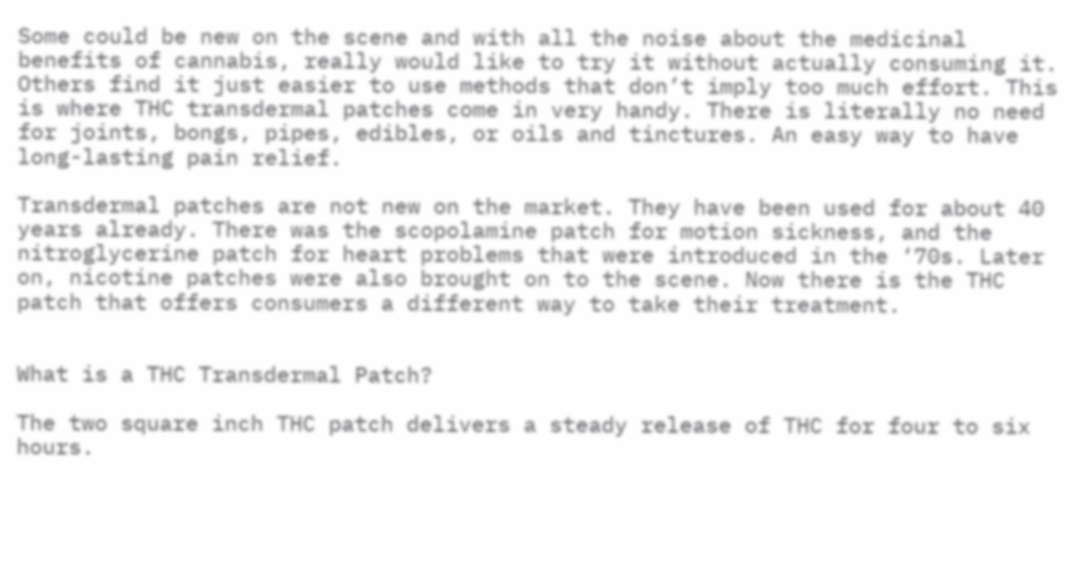Some could be new on the scene and with all the noise about the medicinal benefits of cannabis, really would like to try it without actually consuming it. Others find it just easier to use methods that don’t imply too much effort. This is where THC transdermal patches come in very handy. There is literally no need for joints, bongs, pipes, edibles, or oils and tinctures. An easy way to have long-lasting pain relief.

Transdermal patches are not new on the market. They have been used for about 40 years already. There was the scopolamine patch for motion sickness, and the nitroglycerine patch for heart problems that were introduced in the ‘70s. Later on, nicotine patches were also brought on to the scene. Now there is the THC patch that offers consumers a different way to take their treatment.


What is a THC Transdermal Patch?

The two square inch THC patch delivers a steady release of THC for four to six hours.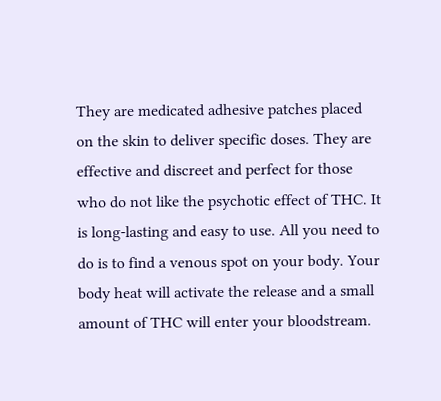They are medicated adhesive patches placed on the skin to deliver specific doses. They are effective and discreet and perfect for those who do not like the psychotic effect of THC. It is long-lasting and easy to use. All you need to do is to find a venous spot on your body. Your body heat will activate the release and a small amount of THC will enter your bloodstream.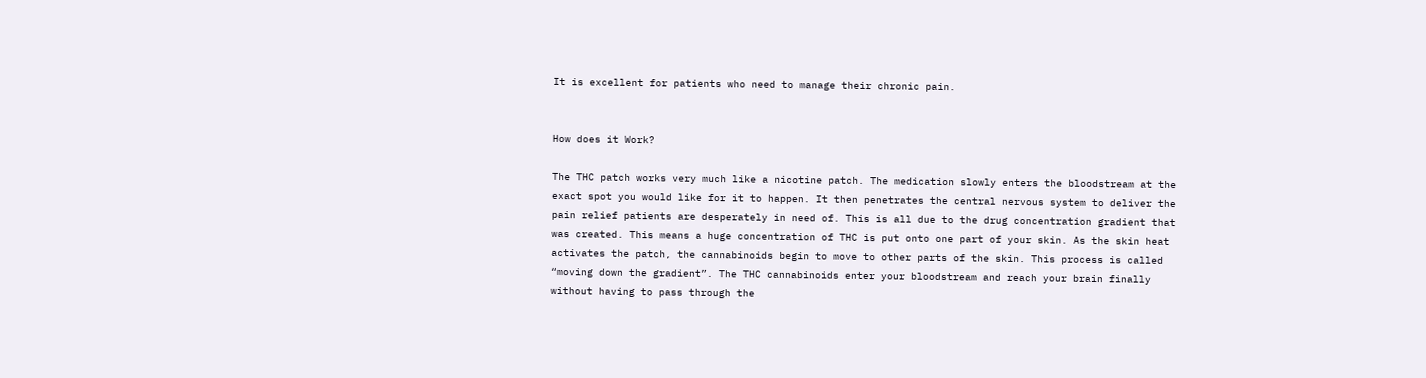It is excellent for patients who need to manage their chronic pain.


How does it Work?

The THC patch works very much like a nicotine patch. The medication slowly enters the bloodstream at the exact spot you would like for it to happen. It then penetrates the central nervous system to deliver the pain relief patients are desperately in need of. This is all due to the drug concentration gradient that was created. This means a huge concentration of THC is put onto one part of your skin. As the skin heat activates the patch, the cannabinoids begin to move to other parts of the skin. This process is called “moving down the gradient”. The THC cannabinoids enter your bloodstream and reach your brain finally without having to pass through the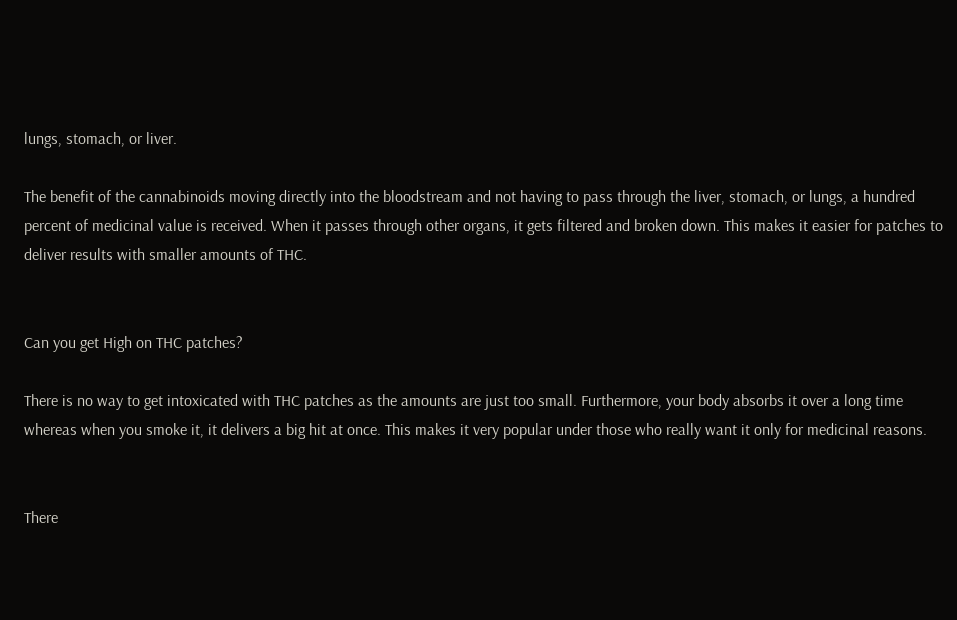lungs, stomach, or liver.

The benefit of the cannabinoids moving directly into the bloodstream and not having to pass through the liver, stomach, or lungs, a hundred percent of medicinal value is received. When it passes through other organs, it gets filtered and broken down. This makes it easier for patches to deliver results with smaller amounts of THC.


Can you get High on THC patches?

There is no way to get intoxicated with THC patches as the amounts are just too small. Furthermore, your body absorbs it over a long time whereas when you smoke it, it delivers a big hit at once. This makes it very popular under those who really want it only for medicinal reasons.


There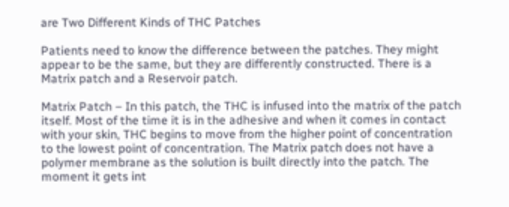are Two Different Kinds of THC Patches

Patients need to know the difference between the patches. They might appear to be the same, but they are differently constructed. There is a Matrix patch and a Reservoir patch.

Matrix Patch – In this patch, the THC is infused into the matrix of the patch itself. Most of the time it is in the adhesive and when it comes in contact with your skin, THC begins to move from the higher point of concentration to the lowest point of concentration. The Matrix patch does not have a polymer membrane as the solution is built directly into the patch. The moment it gets int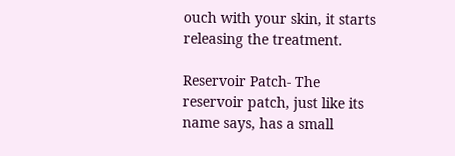ouch with your skin, it starts releasing the treatment.

Reservoir Patch- The reservoir patch, just like its name says, has a small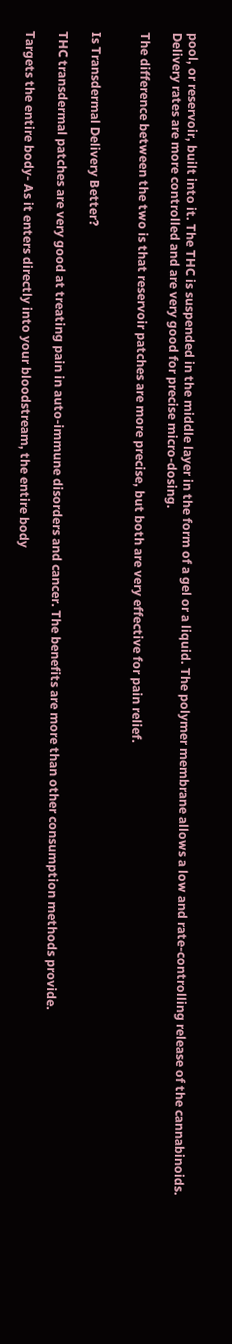pool, or reservoir, built into it. The THC is suspended in the middle layer in the form of a gel or a liquid. The polymer membrane allows a low and rate-controlling release of the cannabinoids. Delivery rates are more controlled and are very good for precise micro-dosing.

The difference between the two is that reservoir patches are more precise, but both are very effective for pain relief.


Is Transdermal Delivery Better?

THC transdermal patches are very good at treating pain in auto-immune disorders and cancer. The benefits are more than other consumption methods provide.

Targets the entire body- As it enters directly into your bloodstream, the entire body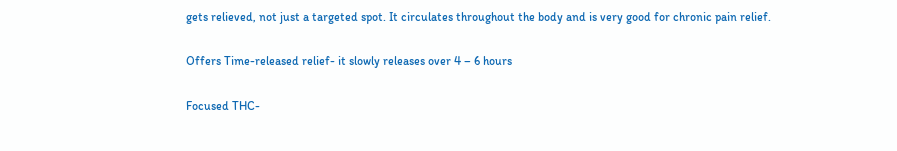gets relieved, not just a targeted spot. It circulates throughout the body and is very good for chronic pain relief.

Offers Time-released relief- it slowly releases over 4 – 6 hours

Focused THC-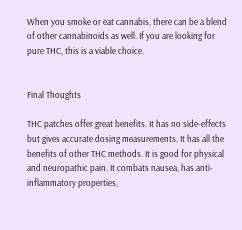When you smoke or eat cannabis, there can be a blend of other cannabinoids as well. If you are looking for pure THC, this is a viable choice.


Final Thoughts

THC patches offer great benefits. It has no side-effects but gives accurate dosing measurements. It has all the benefits of other THC methods. It is good for physical and neuropathic pain. It combats nausea, has anti-inflammatory properties,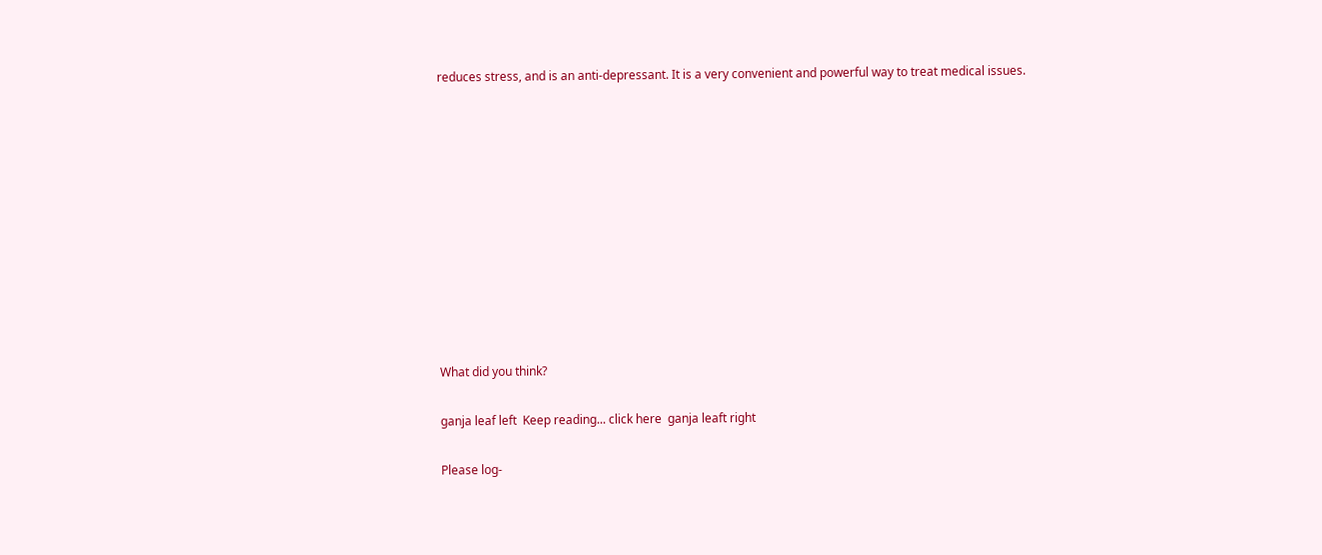reduces stress, and is an anti-depressant. It is a very convenient and powerful way to treat medical issues.











What did you think?

ganja leaf left  Keep reading... click here  ganja leaft right

Please log-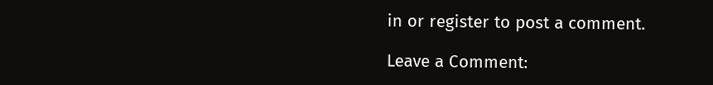in or register to post a comment.

Leave a Comment: